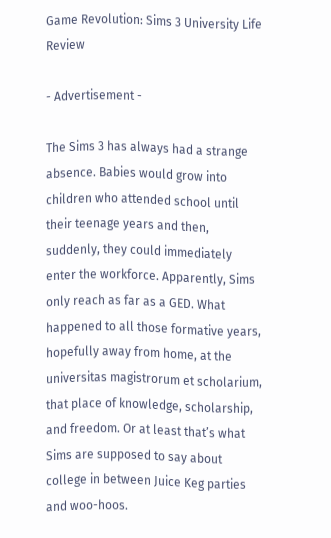Game Revolution: Sims 3 University Life Review

- Advertisement -

The Sims 3 has always had a strange absence. Babies would grow into children who attended school until their teenage years and then, suddenly, they could immediately enter the workforce. Apparently, Sims only reach as far as a GED. What happened to all those formative years, hopefully away from home, at the universitas magistrorum et scholarium, that place of knowledge, scholarship, and freedom. Or at least that’s what Sims are supposed to say about college in between Juice Keg parties and woo-hoos.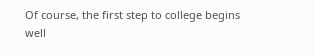Of course, the first step to college begins well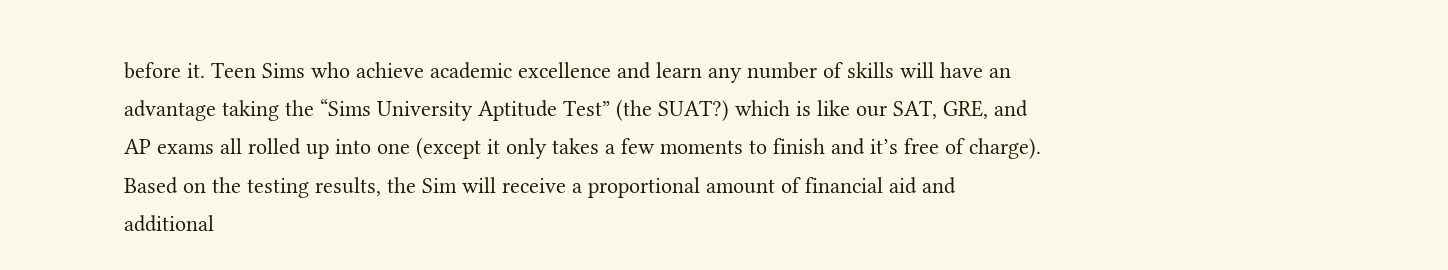before it. Teen Sims who achieve academic excellence and learn any number of skills will have an advantage taking the “Sims University Aptitude Test” (the SUAT?) which is like our SAT, GRE, and AP exams all rolled up into one (except it only takes a few moments to finish and it’s free of charge). Based on the testing results, the Sim will receive a proportional amount of financial aid and additional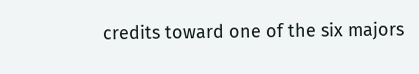credits toward one of the six majors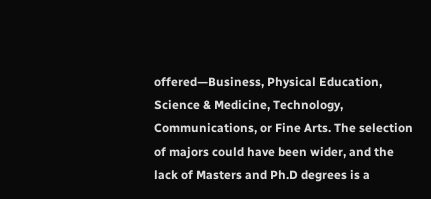offered—Business, Physical Education, Science & Medicine, Technology, Communications, or Fine Arts. The selection of majors could have been wider, and the lack of Masters and Ph.D degrees is a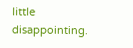little disappointing.